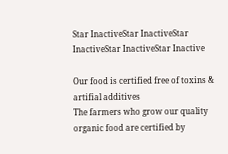Star InactiveStar InactiveStar InactiveStar InactiveStar Inactive

Our food is certified free of toxins & artifial additives
The farmers who grow our quality organic food are certified by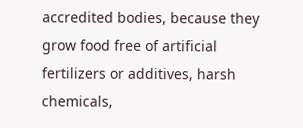accredited bodies, because they grow food free of artificial fertilizers or additives, harsh chemicals,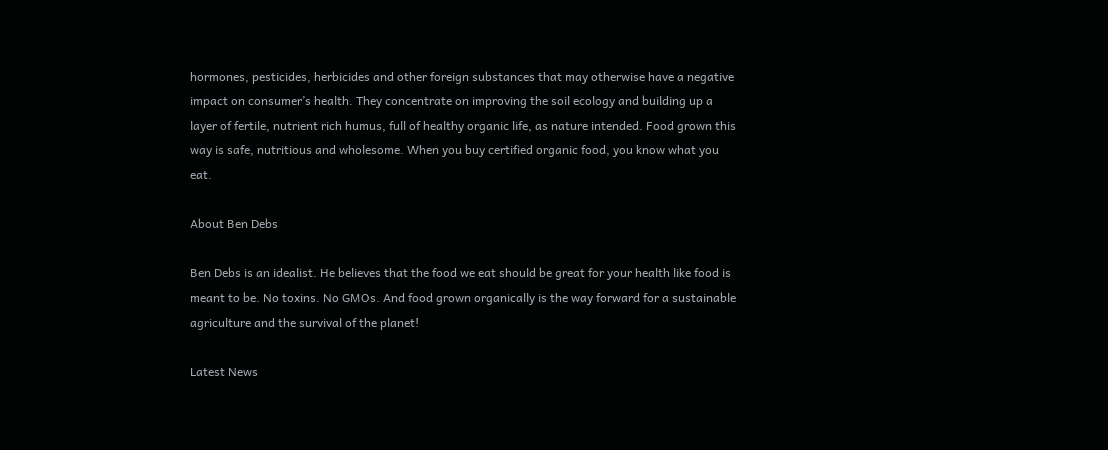hormones, pesticides, herbicides and other foreign substances that may otherwise have a negative impact on consumer’s health. They concentrate on improving the soil ecology and building up a layer of fertile, nutrient rich humus, full of healthy organic life, as nature intended. Food grown this way is safe, nutritious and wholesome. When you buy certified organic food, you know what you eat.

About Ben Debs

Ben Debs is an idealist. He believes that the food we eat should be great for your health like food is meant to be. No toxins. No GMOs. And food grown organically is the way forward for a sustainable agriculture and the survival of the planet!

Latest News